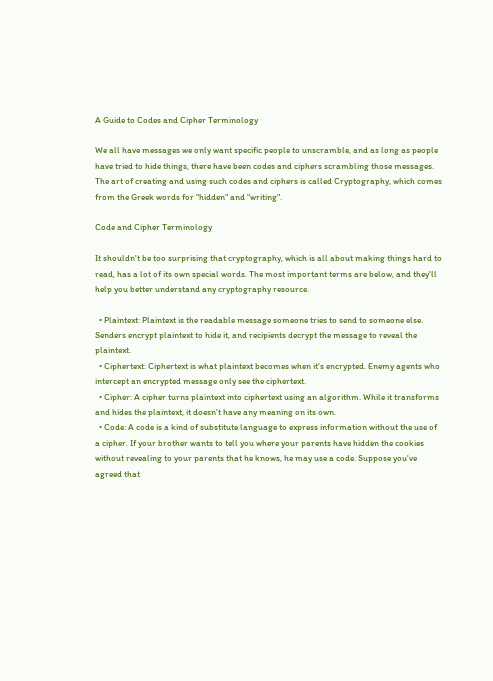A Guide to Codes and Cipher Terminology

We all have messages we only want specific people to unscramble, and as long as people have tried to hide things, there have been codes and ciphers scrambling those messages. The art of creating and using such codes and ciphers is called Cryptography, which comes from the Greek words for "hidden" and "writing".

Code and Cipher Terminology

It shouldn't be too surprising that cryptography, which is all about making things hard to read, has a lot of its own special words. The most important terms are below, and they'll help you better understand any cryptography resource.

  • Plaintext: Plaintext is the readable message someone tries to send to someone else. Senders encrypt plaintext to hide it, and recipients decrypt the message to reveal the plaintext.
  • Ciphertext: Ciphertext is what plaintext becomes when it's encrypted. Enemy agents who intercept an encrypted message only see the ciphertext.
  • Cipher: A cipher turns plaintext into ciphertext using an algorithm. While it transforms and hides the plaintext, it doesn't have any meaning on its own.
  • Code: A code is a kind of substitute language to express information without the use of a cipher. If your brother wants to tell you where your parents have hidden the cookies without revealing to your parents that he knows, he may use a code. Suppose you've agreed that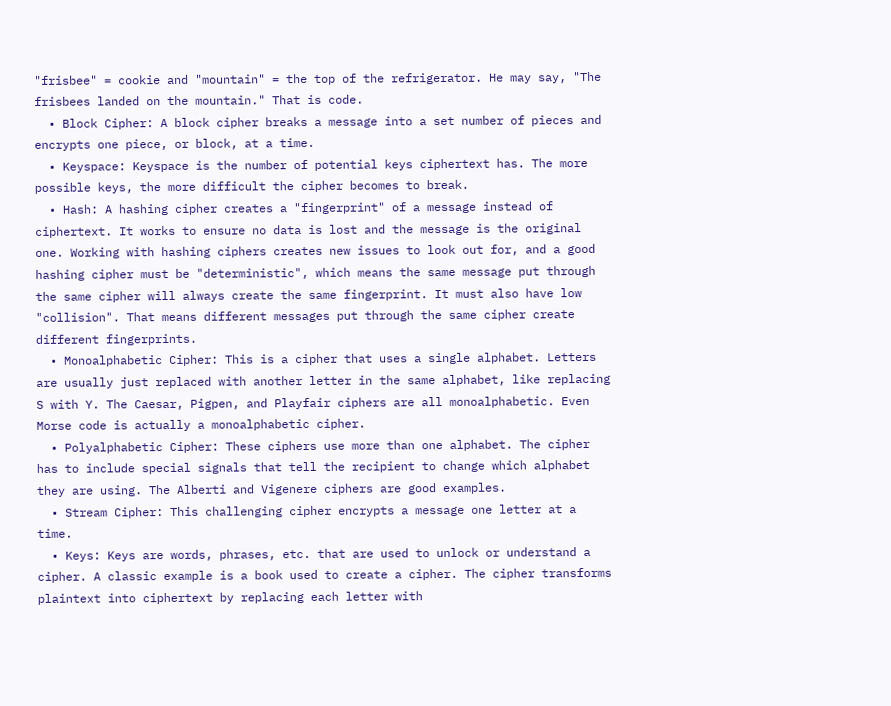"frisbee" = cookie and "mountain" = the top of the refrigerator. He may say, "The frisbees landed on the mountain." That is code.
  • Block Cipher: A block cipher breaks a message into a set number of pieces and encrypts one piece, or block, at a time.
  • Keyspace: Keyspace is the number of potential keys ciphertext has. The more possible keys, the more difficult the cipher becomes to break.
  • Hash: A hashing cipher creates a "fingerprint" of a message instead of ciphertext. It works to ensure no data is lost and the message is the original one. Working with hashing ciphers creates new issues to look out for, and a good hashing cipher must be "deterministic", which means the same message put through the same cipher will always create the same fingerprint. It must also have low "collision". That means different messages put through the same cipher create different fingerprints.
  • Monoalphabetic Cipher: This is a cipher that uses a single alphabet. Letters are usually just replaced with another letter in the same alphabet, like replacing S with Y. The Caesar, Pigpen, and Playfair ciphers are all monoalphabetic. Even Morse code is actually a monoalphabetic cipher.
  • Polyalphabetic Cipher: These ciphers use more than one alphabet. The cipher has to include special signals that tell the recipient to change which alphabet they are using. The Alberti and Vigenere ciphers are good examples.
  • Stream Cipher: This challenging cipher encrypts a message one letter at a time.
  • Keys: Keys are words, phrases, etc. that are used to unlock or understand a cipher. A classic example is a book used to create a cipher. The cipher transforms plaintext into ciphertext by replacing each letter with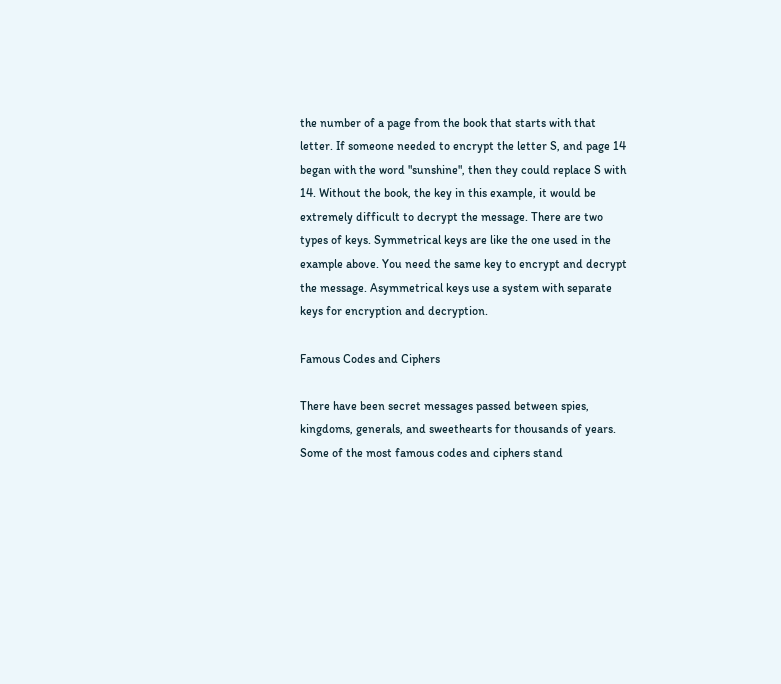the number of a page from the book that starts with that letter. If someone needed to encrypt the letter S, and page 14 began with the word "sunshine", then they could replace S with 14. Without the book, the key in this example, it would be extremely difficult to decrypt the message. There are two types of keys. Symmetrical keys are like the one used in the example above. You need the same key to encrypt and decrypt the message. Asymmetrical keys use a system with separate keys for encryption and decryption.

Famous Codes and Ciphers

There have been secret messages passed between spies, kingdoms, generals, and sweethearts for thousands of years. Some of the most famous codes and ciphers stand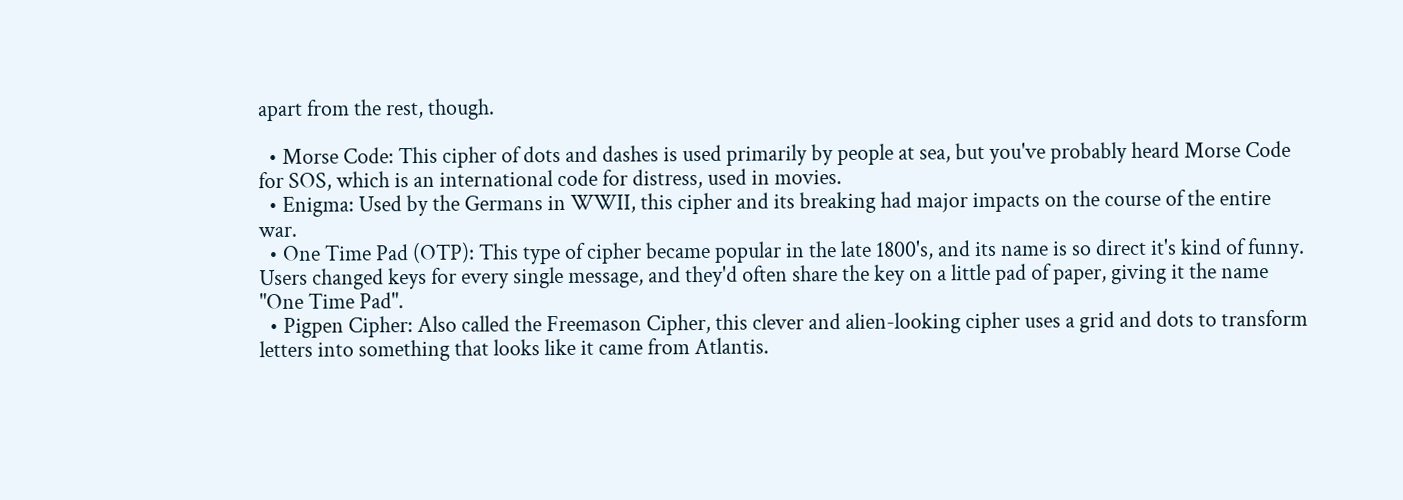apart from the rest, though.

  • Morse Code: This cipher of dots and dashes is used primarily by people at sea, but you've probably heard Morse Code for SOS, which is an international code for distress, used in movies.
  • Enigma: Used by the Germans in WWII, this cipher and its breaking had major impacts on the course of the entire war.
  • One Time Pad (OTP): This type of cipher became popular in the late 1800's, and its name is so direct it's kind of funny. Users changed keys for every single message, and they'd often share the key on a little pad of paper, giving it the name "One Time Pad".
  • Pigpen Cipher: Also called the Freemason Cipher, this clever and alien-looking cipher uses a grid and dots to transform letters into something that looks like it came from Atlantis.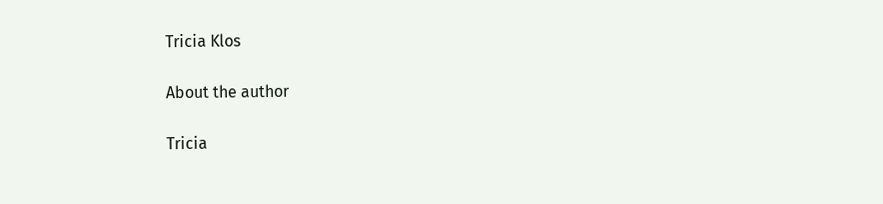Tricia Klos

About the author

Tricia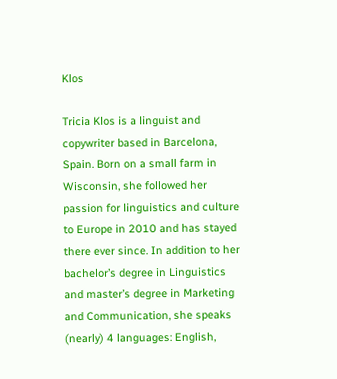Klos

Tricia Klos is a linguist and copywriter based in Barcelona, Spain. Born on a small farm in Wisconsin, she followed her passion for linguistics and culture to Europe in 2010 and has stayed there ever since. In addition to her bachelor’s degree in Linguistics and master’s degree in Marketing and Communication, she speaks (nearly) 4 languages: English,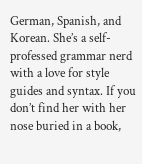German, Spanish, and Korean. She’s a self-professed grammar nerd with a love for style guides and syntax. If you don’t find her with her nose buried in a book,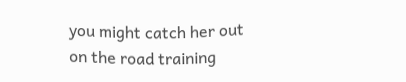you might catch her out on the road training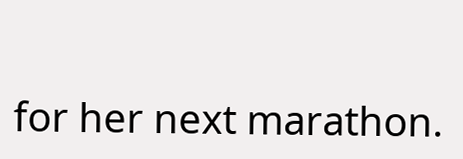for her next marathon.